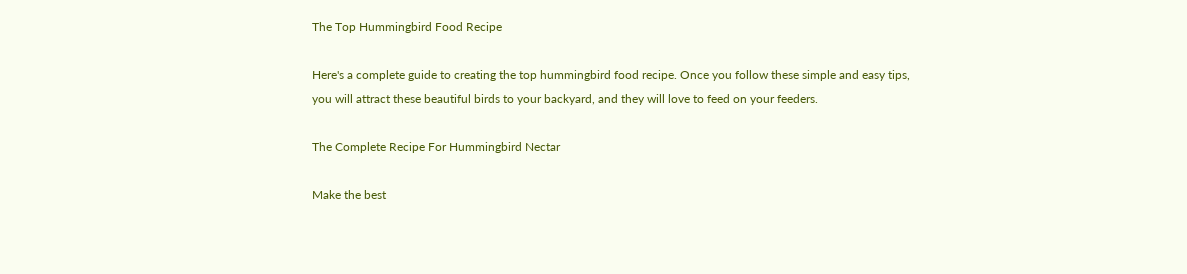The Top Hummingbird Food Recipe

Here's a complete guide to creating the top hummingbird food recipe. Once you follow these simple and easy tips, you will attract these beautiful birds to your backyard, and they will love to feed on your feeders.

The Complete Recipe For Hummingbird Nectar

Make the best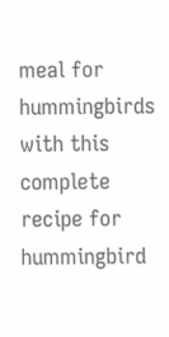meal for hummingbirds with this complete recipe for hummingbird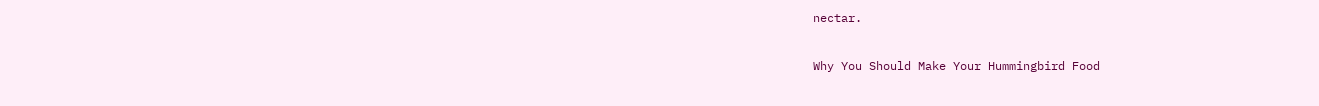nectar.

Why You Should Make Your Hummingbird Food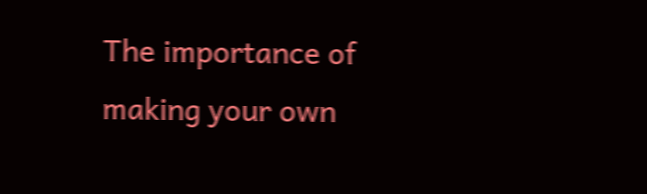The importance of making your own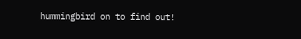hummingbird on to find out!